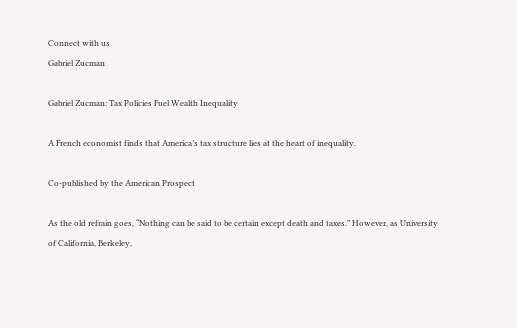Connect with us
Gabriel Zucman

Gabriel Zucman: Tax Policies Fuel Wealth Inequality

A French economist finds that America’s tax structure lies at the heart of inequality.

Co-published by the American Prospect

As the old refrain goes, “Nothing can be said to be certain except death and taxes.” However, as University of California, Berkeley,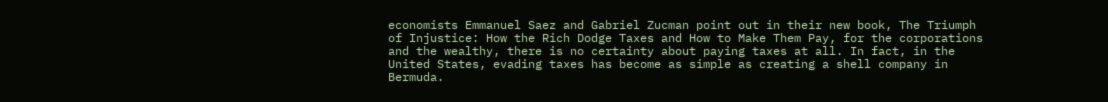economists Emmanuel Saez and Gabriel Zucman point out in their new book, The Triumph of Injustice: How the Rich Dodge Taxes and How to Make Them Pay, for the corporations and the wealthy, there is no certainty about paying taxes at all. In fact, in the United States, evading taxes has become as simple as creating a shell company in Bermuda.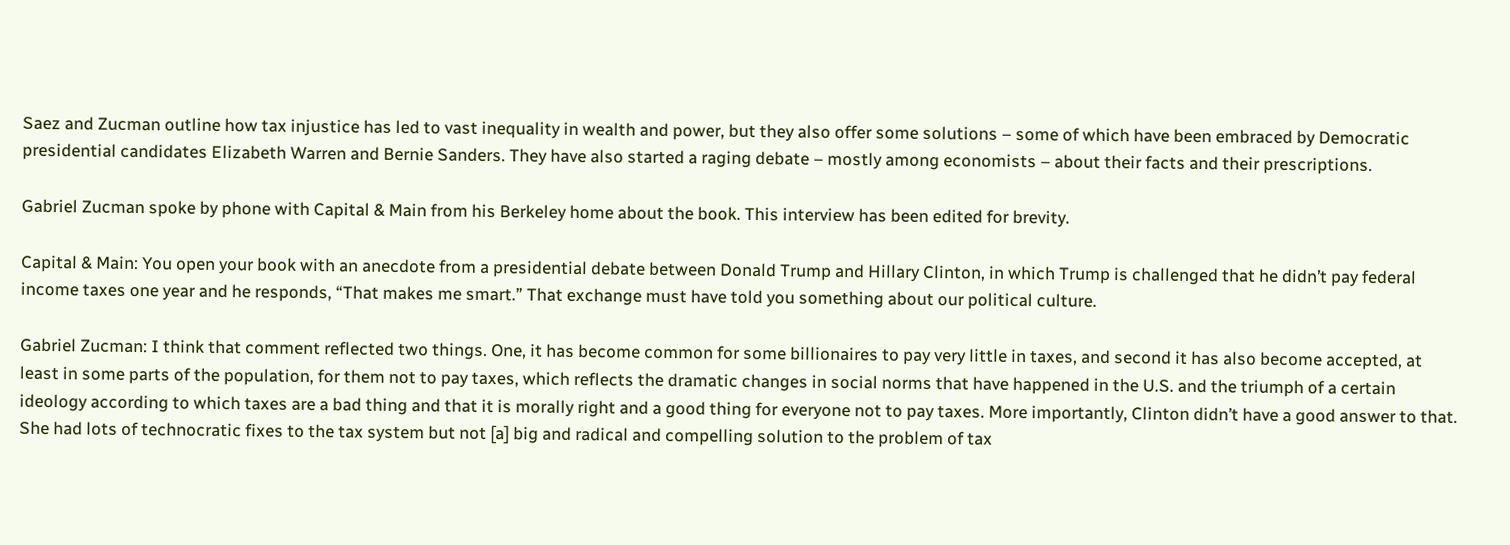Saez and Zucman outline how tax injustice has led to vast inequality in wealth and power, but they also offer some solutions – some of which have been embraced by Democratic presidential candidates Elizabeth Warren and Bernie Sanders. They have also started a raging debate – mostly among economists – about their facts and their prescriptions.

Gabriel Zucman spoke by phone with Capital & Main from his Berkeley home about the book. This interview has been edited for brevity.

Capital & Main: You open your book with an anecdote from a presidential debate between Donald Trump and Hillary Clinton, in which Trump is challenged that he didn’t pay federal income taxes one year and he responds, “That makes me smart.” That exchange must have told you something about our political culture.

Gabriel Zucman: I think that comment reflected two things. One, it has become common for some billionaires to pay very little in taxes, and second it has also become accepted, at least in some parts of the population, for them not to pay taxes, which reflects the dramatic changes in social norms that have happened in the U.S. and the triumph of a certain ideology according to which taxes are a bad thing and that it is morally right and a good thing for everyone not to pay taxes. More importantly, Clinton didn’t have a good answer to that. She had lots of technocratic fixes to the tax system but not [a] big and radical and compelling solution to the problem of tax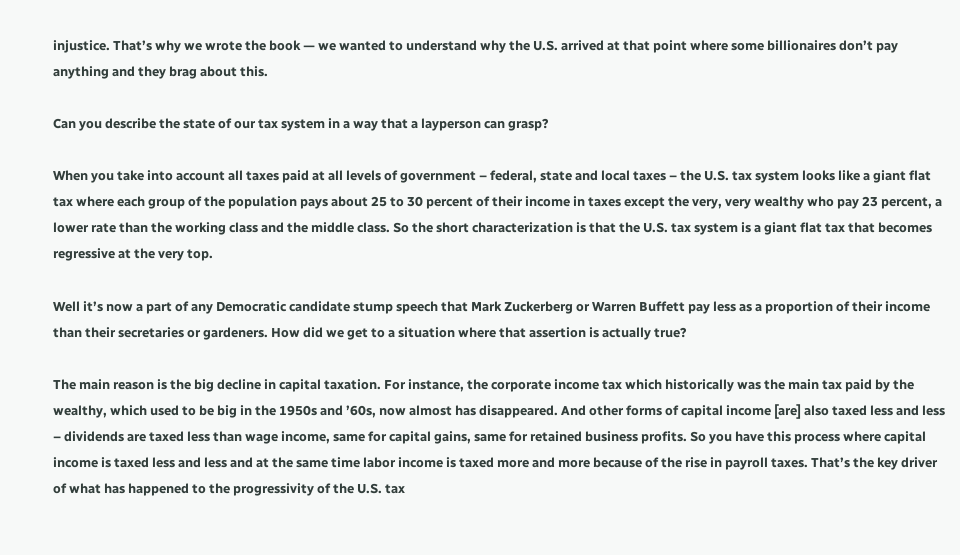injustice. That’s why we wrote the book — we wanted to understand why the U.S. arrived at that point where some billionaires don’t pay anything and they brag about this.

Can you describe the state of our tax system in a way that a layperson can grasp?

When you take into account all taxes paid at all levels of government – federal, state and local taxes – the U.S. tax system looks like a giant flat tax where each group of the population pays about 25 to 30 percent of their income in taxes except the very, very wealthy who pay 23 percent, a lower rate than the working class and the middle class. So the short characterization is that the U.S. tax system is a giant flat tax that becomes regressive at the very top.

Well it’s now a part of any Democratic candidate stump speech that Mark Zuckerberg or Warren Buffett pay less as a proportion of their income than their secretaries or gardeners. How did we get to a situation where that assertion is actually true?

The main reason is the big decline in capital taxation. For instance, the corporate income tax which historically was the main tax paid by the wealthy, which used to be big in the 1950s and ’60s, now almost has disappeared. And other forms of capital income [are] also taxed less and less – dividends are taxed less than wage income, same for capital gains, same for retained business profits. So you have this process where capital income is taxed less and less and at the same time labor income is taxed more and more because of the rise in payroll taxes. That’s the key driver of what has happened to the progressivity of the U.S. tax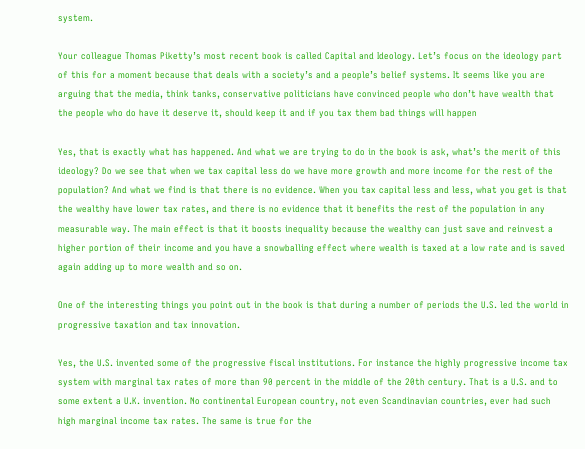system.

Your colleague Thomas Piketty’s most recent book is called Capital and Ideology. Let’s focus on the ideology part of this for a moment because that deals with a society’s and a people’s belief systems. It seems like you are arguing that the media, think tanks, conservative politicians have convinced people who don’t have wealth that the people who do have it deserve it, should keep it and if you tax them bad things will happen

Yes, that is exactly what has happened. And what we are trying to do in the book is ask, what’s the merit of this ideology? Do we see that when we tax capital less do we have more growth and more income for the rest of the population? And what we find is that there is no evidence. When you tax capital less and less, what you get is that the wealthy have lower tax rates, and there is no evidence that it benefits the rest of the population in any measurable way. The main effect is that it boosts inequality because the wealthy can just save and reinvest a higher portion of their income and you have a snowballing effect where wealth is taxed at a low rate and is saved again adding up to more wealth and so on.

One of the interesting things you point out in the book is that during a number of periods the U.S. led the world in progressive taxation and tax innovation.

Yes, the U.S. invented some of the progressive fiscal institutions. For instance the highly progressive income tax system with marginal tax rates of more than 90 percent in the middle of the 20th century. That is a U.S. and to some extent a U.K. invention. No continental European country, not even Scandinavian countries, ever had such high marginal income tax rates. The same is true for the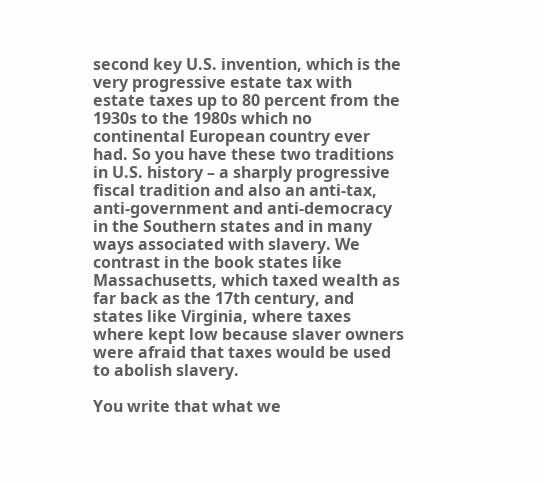second key U.S. invention, which is the very progressive estate tax with estate taxes up to 80 percent from the 1930s to the 1980s which no continental European country ever had. So you have these two traditions in U.S. history – a sharply progressive fiscal tradition and also an anti-tax, anti-government and anti-democracy in the Southern states and in many ways associated with slavery. We contrast in the book states like Massachusetts, which taxed wealth as far back as the 17th century, and states like Virginia, where taxes where kept low because slaver owners were afraid that taxes would be used to abolish slavery.

You write that what we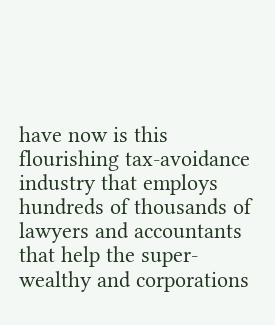have now is this flourishing tax-avoidance industry that employs hundreds of thousands of lawyers and accountants that help the super-wealthy and corporations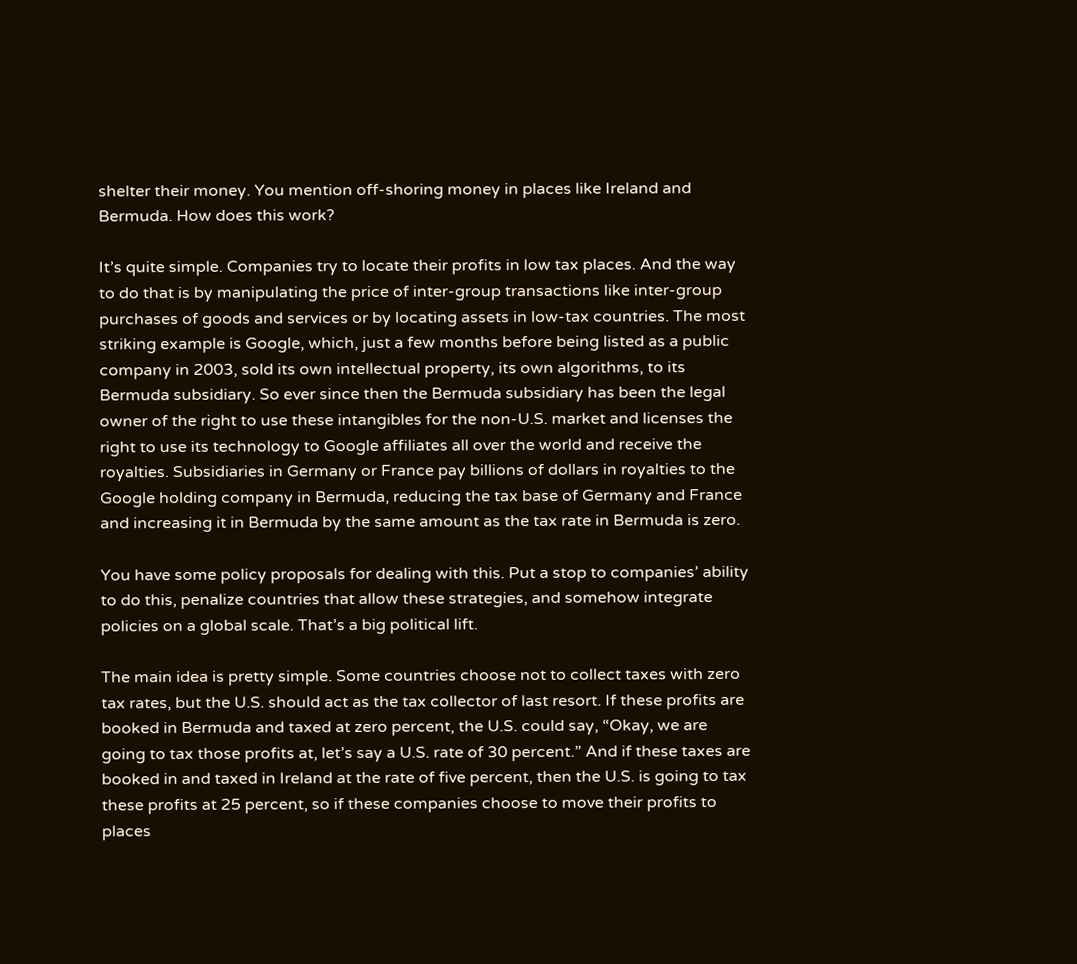shelter their money. You mention off-shoring money in places like Ireland and Bermuda. How does this work?

It’s quite simple. Companies try to locate their profits in low tax places. And the way to do that is by manipulating the price of inter-group transactions like inter-group purchases of goods and services or by locating assets in low-tax countries. The most striking example is Google, which, just a few months before being listed as a public company in 2003, sold its own intellectual property, its own algorithms, to its Bermuda subsidiary. So ever since then the Bermuda subsidiary has been the legal owner of the right to use these intangibles for the non-U.S. market and licenses the right to use its technology to Google affiliates all over the world and receive the royalties. Subsidiaries in Germany or France pay billions of dollars in royalties to the Google holding company in Bermuda, reducing the tax base of Germany and France and increasing it in Bermuda by the same amount as the tax rate in Bermuda is zero.

You have some policy proposals for dealing with this. Put a stop to companies’ ability to do this, penalize countries that allow these strategies, and somehow integrate policies on a global scale. That’s a big political lift.

The main idea is pretty simple. Some countries choose not to collect taxes with zero tax rates, but the U.S. should act as the tax collector of last resort. If these profits are booked in Bermuda and taxed at zero percent, the U.S. could say, “Okay, we are going to tax those profits at, let’s say a U.S. rate of 30 percent.” And if these taxes are booked in and taxed in Ireland at the rate of five percent, then the U.S. is going to tax these profits at 25 percent, so if these companies choose to move their profits to places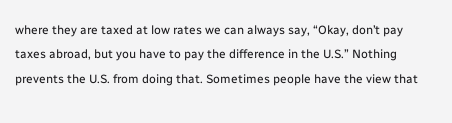where they are taxed at low rates we can always say, “Okay, don’t pay taxes abroad, but you have to pay the difference in the U.S.” Nothing prevents the U.S. from doing that. Sometimes people have the view that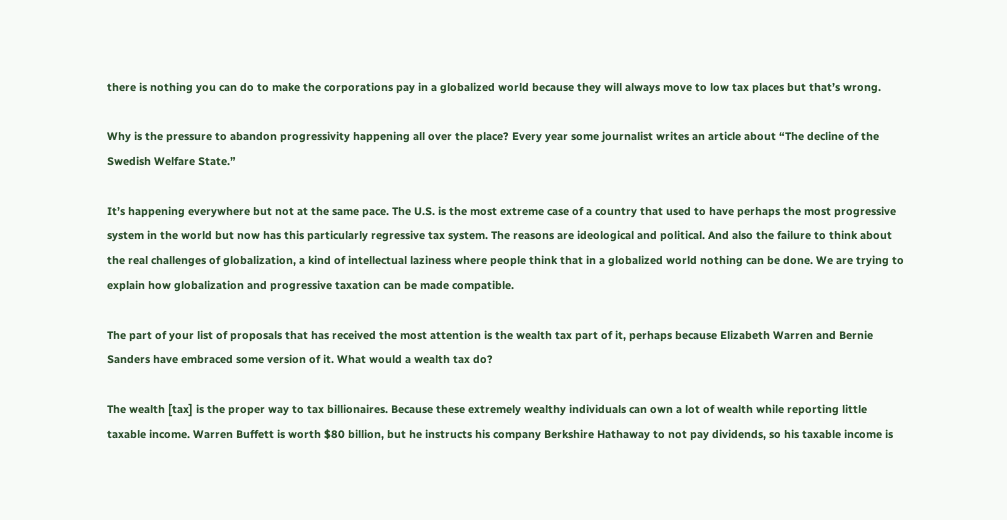there is nothing you can do to make the corporations pay in a globalized world because they will always move to low tax places but that’s wrong.

Why is the pressure to abandon progressivity happening all over the place? Every year some journalist writes an article about “The decline of the Swedish Welfare State.”

It’s happening everywhere but not at the same pace. The U.S. is the most extreme case of a country that used to have perhaps the most progressive system in the world but now has this particularly regressive tax system. The reasons are ideological and political. And also the failure to think about the real challenges of globalization, a kind of intellectual laziness where people think that in a globalized world nothing can be done. We are trying to explain how globalization and progressive taxation can be made compatible.

The part of your list of proposals that has received the most attention is the wealth tax part of it, perhaps because Elizabeth Warren and Bernie Sanders have embraced some version of it. What would a wealth tax do?

The wealth [tax] is the proper way to tax billionaires. Because these extremely wealthy individuals can own a lot of wealth while reporting little taxable income. Warren Buffett is worth $80 billion, but he instructs his company Berkshire Hathaway to not pay dividends, so his taxable income is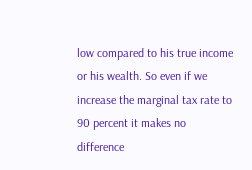low compared to his true income or his wealth. So even if we increase the marginal tax rate to 90 percent it makes no difference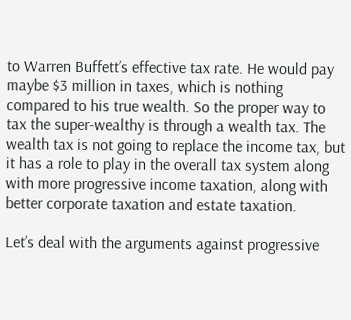to Warren Buffett’s effective tax rate. He would pay maybe $3 million in taxes, which is nothing compared to his true wealth. So the proper way to tax the super-wealthy is through a wealth tax. The wealth tax is not going to replace the income tax, but it has a role to play in the overall tax system along with more progressive income taxation, along with better corporate taxation and estate taxation.

Let’s deal with the arguments against progressive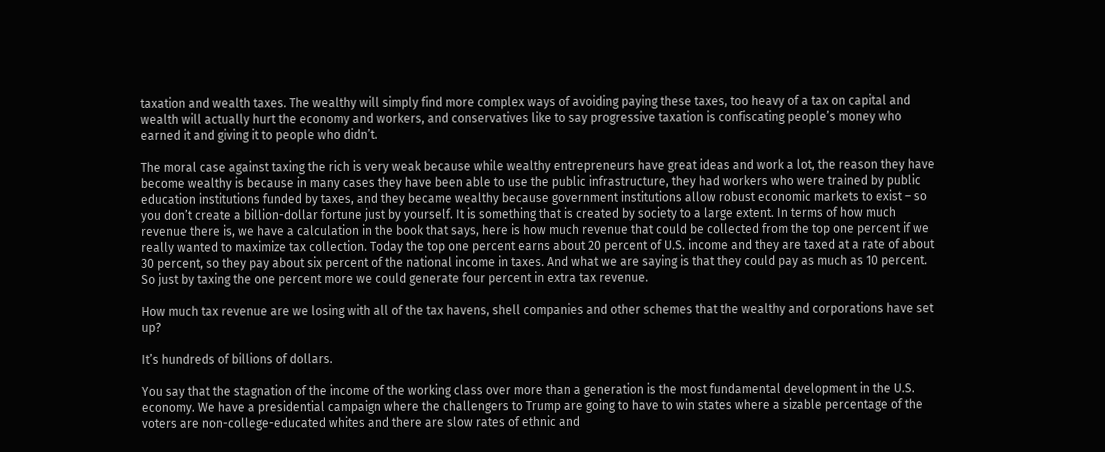taxation and wealth taxes. The wealthy will simply find more complex ways of avoiding paying these taxes, too heavy of a tax on capital and wealth will actually hurt the economy and workers, and conservatives like to say progressive taxation is confiscating people’s money who earned it and giving it to people who didn’t.

The moral case against taxing the rich is very weak because while wealthy entrepreneurs have great ideas and work a lot, the reason they have become wealthy is because in many cases they have been able to use the public infrastructure, they had workers who were trained by public education institutions funded by taxes, and they became wealthy because government institutions allow robust economic markets to exist – so you don’t create a billion-dollar fortune just by yourself. It is something that is created by society to a large extent. In terms of how much revenue there is, we have a calculation in the book that says, here is how much revenue that could be collected from the top one percent if we really wanted to maximize tax collection. Today the top one percent earns about 20 percent of U.S. income and they are taxed at a rate of about 30 percent, so they pay about six percent of the national income in taxes. And what we are saying is that they could pay as much as 10 percent. So just by taxing the one percent more we could generate four percent in extra tax revenue.

How much tax revenue are we losing with all of the tax havens, shell companies and other schemes that the wealthy and corporations have set up?

It’s hundreds of billions of dollars.

You say that the stagnation of the income of the working class over more than a generation is the most fundamental development in the U.S. economy. We have a presidential campaign where the challengers to Trump are going to have to win states where a sizable percentage of the voters are non-college-educated whites and there are slow rates of ethnic and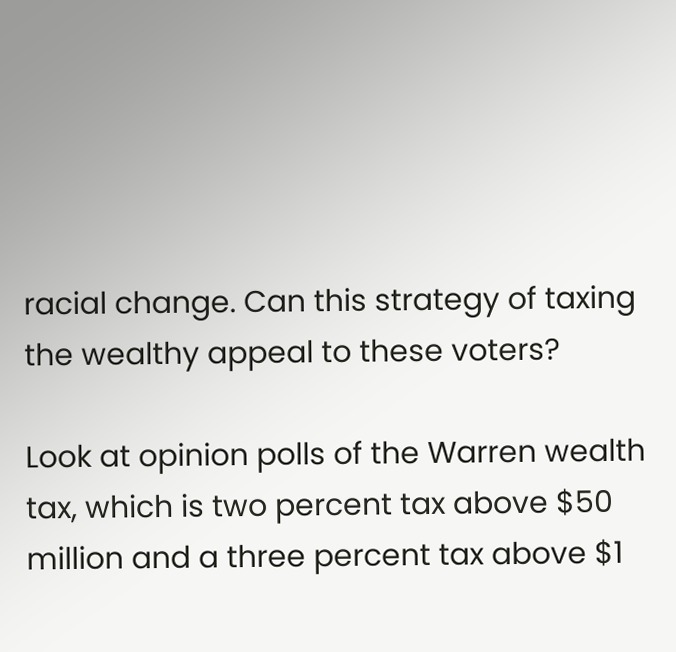racial change. Can this strategy of taxing the wealthy appeal to these voters?

Look at opinion polls of the Warren wealth tax, which is two percent tax above $50 million and a three percent tax above $1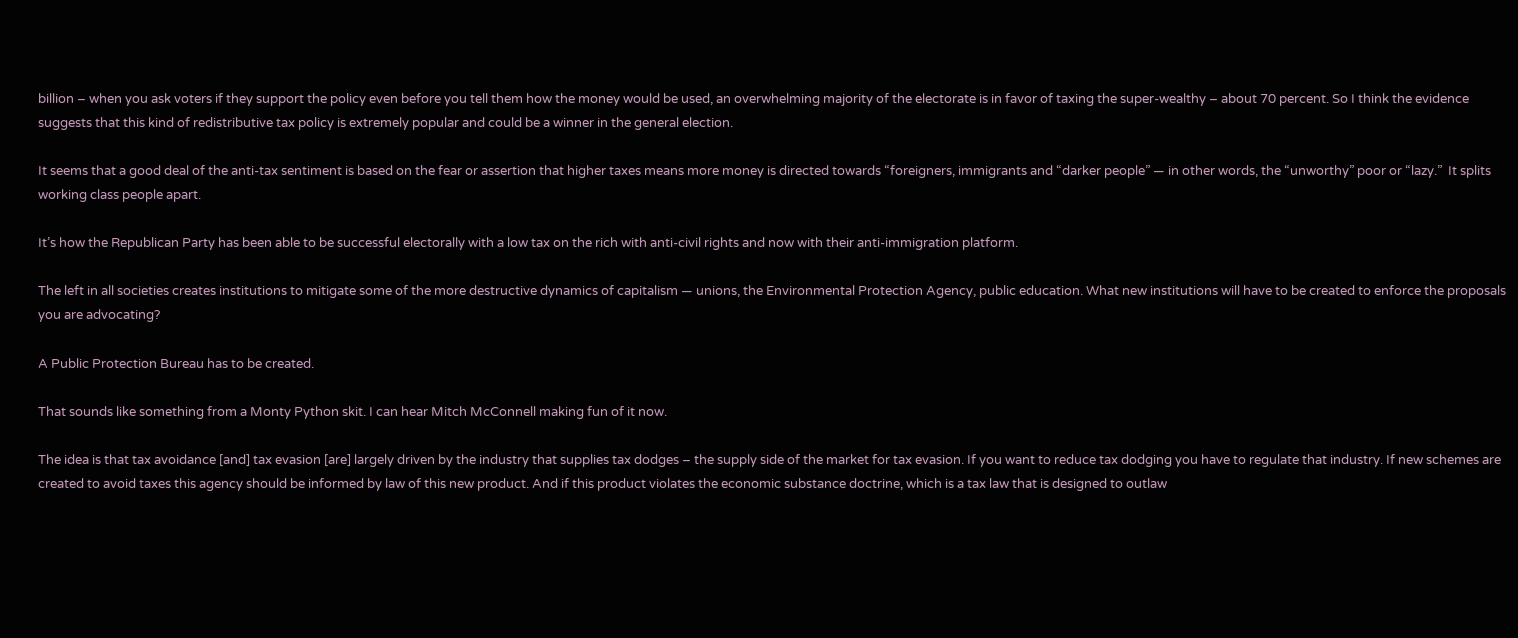billion – when you ask voters if they support the policy even before you tell them how the money would be used, an overwhelming majority of the electorate is in favor of taxing the super-wealthy – about 70 percent. So I think the evidence suggests that this kind of redistributive tax policy is extremely popular and could be a winner in the general election.

It seems that a good deal of the anti-tax sentiment is based on the fear or assertion that higher taxes means more money is directed towards “foreigners, immigrants and “darker people” — in other words, the “unworthy” poor or “lazy.”  It splits working class people apart.

It’s how the Republican Party has been able to be successful electorally with a low tax on the rich with anti-civil rights and now with their anti-immigration platform.

The left in all societies creates institutions to mitigate some of the more destructive dynamics of capitalism — unions, the Environmental Protection Agency, public education. What new institutions will have to be created to enforce the proposals you are advocating?

A Public Protection Bureau has to be created.

That sounds like something from a Monty Python skit. I can hear Mitch McConnell making fun of it now.

The idea is that tax avoidance [and] tax evasion [are] largely driven by the industry that supplies tax dodges – the supply side of the market for tax evasion. If you want to reduce tax dodging you have to regulate that industry. If new schemes are created to avoid taxes this agency should be informed by law of this new product. And if this product violates the economic substance doctrine, which is a tax law that is designed to outlaw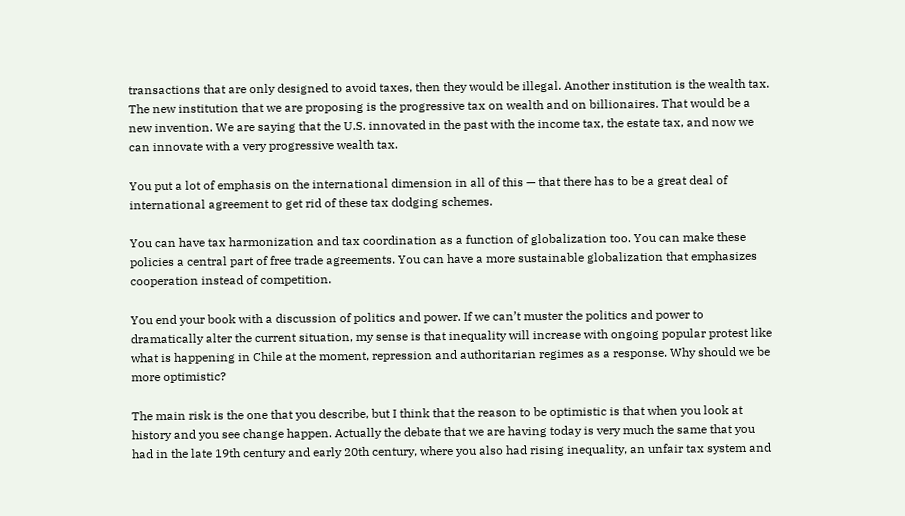transactions that are only designed to avoid taxes, then they would be illegal. Another institution is the wealth tax. The new institution that we are proposing is the progressive tax on wealth and on billionaires. That would be a new invention. We are saying that the U.S. innovated in the past with the income tax, the estate tax, and now we can innovate with a very progressive wealth tax.

You put a lot of emphasis on the international dimension in all of this — that there has to be a great deal of international agreement to get rid of these tax dodging schemes.

You can have tax harmonization and tax coordination as a function of globalization too. You can make these policies a central part of free trade agreements. You can have a more sustainable globalization that emphasizes cooperation instead of competition.

You end your book with a discussion of politics and power. If we can’t muster the politics and power to dramatically alter the current situation, my sense is that inequality will increase with ongoing popular protest like what is happening in Chile at the moment, repression and authoritarian regimes as a response. Why should we be more optimistic?

The main risk is the one that you describe, but I think that the reason to be optimistic is that when you look at history and you see change happen. Actually the debate that we are having today is very much the same that you had in the late 19th century and early 20th century, where you also had rising inequality, an unfair tax system and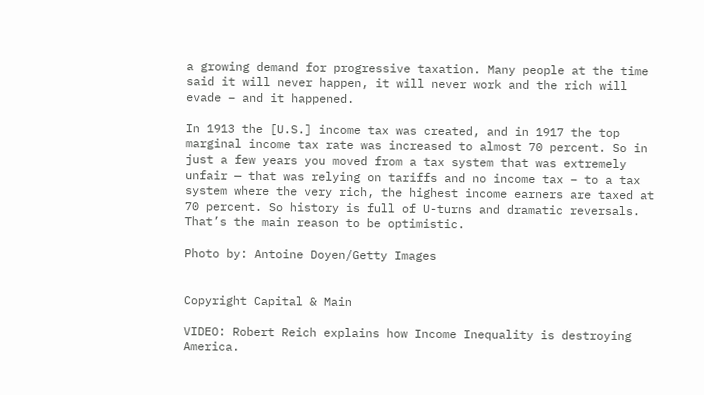a growing demand for progressive taxation. Many people at the time said it will never happen, it will never work and the rich will evade – and it happened.

In 1913 the [U.S.] income tax was created, and in 1917 the top marginal income tax rate was increased to almost 70 percent. So in just a few years you moved from a tax system that was extremely unfair — that was relying on tariffs and no income tax – to a tax system where the very rich, the highest income earners are taxed at 70 percent. So history is full of U-turns and dramatic reversals. That’s the main reason to be optimistic.

Photo by: Antoine Doyen/Getty Images


Copyright Capital & Main

VIDEO: Robert Reich explains how Income Inequality is destroying America.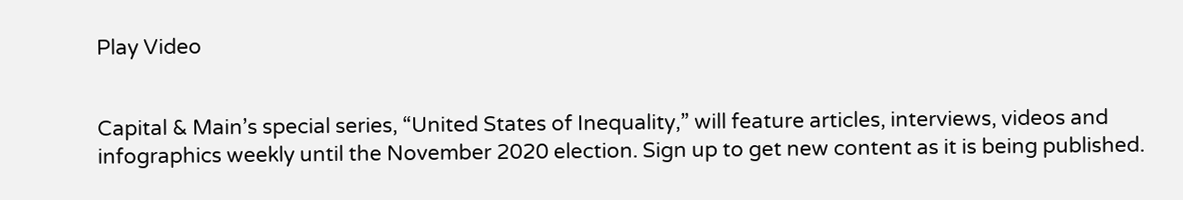Play Video


Capital & Main’s special series, “United States of Inequality,” will feature articles, interviews, videos and infographics weekly until the November 2020 election. Sign up to get new content as it is being published.